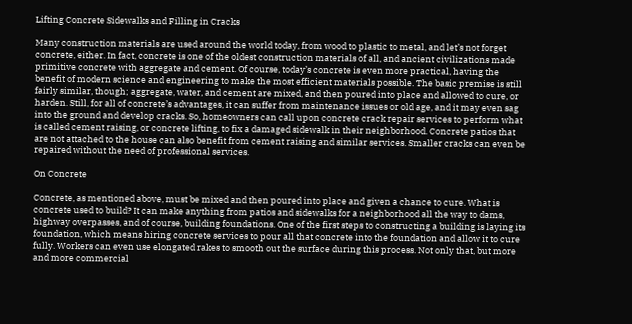Lifting Concrete Sidewalks and Filling in Cracks

Many construction materials are used around the world today, from wood to plastic to metal, and let’s not forget concrete, either. In fact, concrete is one of the oldest construction materials of all, and ancient civilizations made primitive concrete with aggregate and cement. Of course, today’s concrete is even more practical, having the benefit of modern science and engineering to make the most efficient materials possible. The basic premise is still fairly similar, though; aggregate, water, and cement are mixed, and then poured into place and allowed to cure, or harden. Still, for all of concrete’s advantages, it can suffer from maintenance issues or old age, and it may even sag into the ground and develop cracks. So, homeowners can call upon concrete crack repair services to perform what is called cement raising, or concrete lifting, to fix a damaged sidewalk in their neighborhood. Concrete patios that are not attached to the house can also benefit from cement raising and similar services. Smaller cracks can even be repaired without the need of professional services.

On Concrete

Concrete, as mentioned above, must be mixed and then poured into place and given a chance to cure. What is concrete used to build? It can make anything from patios and sidewalks for a neighborhood all the way to dams, highway overpasses, and of course, building foundations. One of the first steps to constructing a building is laying its foundation, which means hiring concrete services to pour all that concrete into the foundation and allow it to cure fully. Workers can even use elongated rakes to smooth out the surface during this process. Not only that, but more and more commercial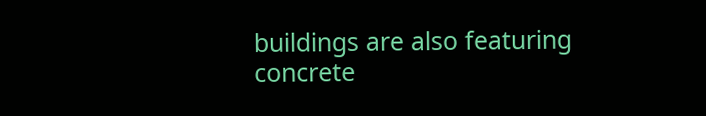buildings are also featuring concrete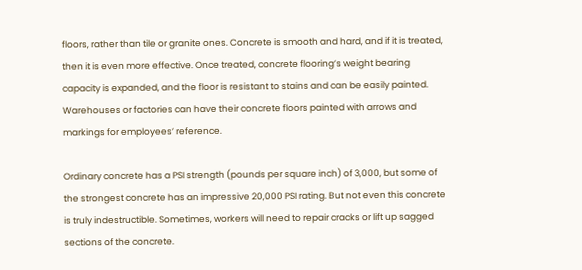floors, rather than tile or granite ones. Concrete is smooth and hard, and if it is treated, then it is even more effective. Once treated, concrete flooring’s weight bearing capacity is expanded, and the floor is resistant to stains and can be easily painted. Warehouses or factories can have their concrete floors painted with arrows and markings for employees’ reference.

Ordinary concrete has a PSI strength (pounds per square inch) of 3,000, but some of the strongest concrete has an impressive 20,000 PSI rating. But not even this concrete is truly indestructible. Sometimes, workers will need to repair cracks or lift up sagged sections of the concrete.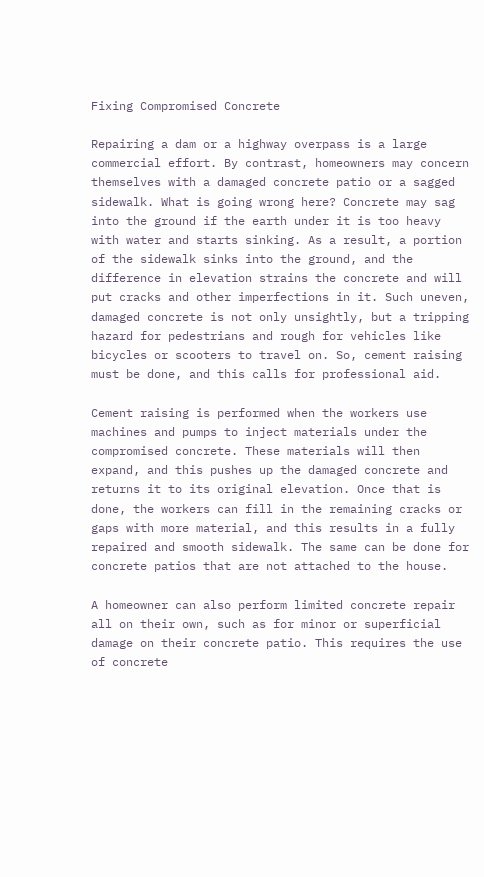Fixing Compromised Concrete

Repairing a dam or a highway overpass is a large commercial effort. By contrast, homeowners may concern themselves with a damaged concrete patio or a sagged sidewalk. What is going wrong here? Concrete may sag into the ground if the earth under it is too heavy with water and starts sinking. As a result, a portion of the sidewalk sinks into the ground, and the difference in elevation strains the concrete and will put cracks and other imperfections in it. Such uneven, damaged concrete is not only unsightly, but a tripping hazard for pedestrians and rough for vehicles like bicycles or scooters to travel on. So, cement raising must be done, and this calls for professional aid.

Cement raising is performed when the workers use machines and pumps to inject materials under the compromised concrete. These materials will then expand, and this pushes up the damaged concrete and returns it to its original elevation. Once that is done, the workers can fill in the remaining cracks or gaps with more material, and this results in a fully repaired and smooth sidewalk. The same can be done for concrete patios that are not attached to the house.

A homeowner can also perform limited concrete repair all on their own, such as for minor or superficial damage on their concrete patio. This requires the use of concrete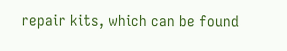repair kits, which can be found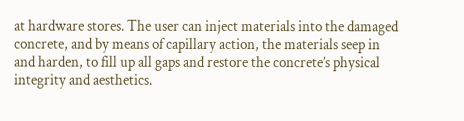at hardware stores. The user can inject materials into the damaged concrete, and by means of capillary action, the materials seep in and harden, to fill up all gaps and restore the concrete’s physical integrity and aesthetics.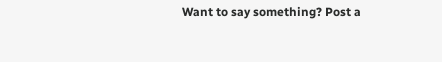Want to say something? Post a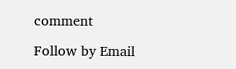comment

Follow by Email